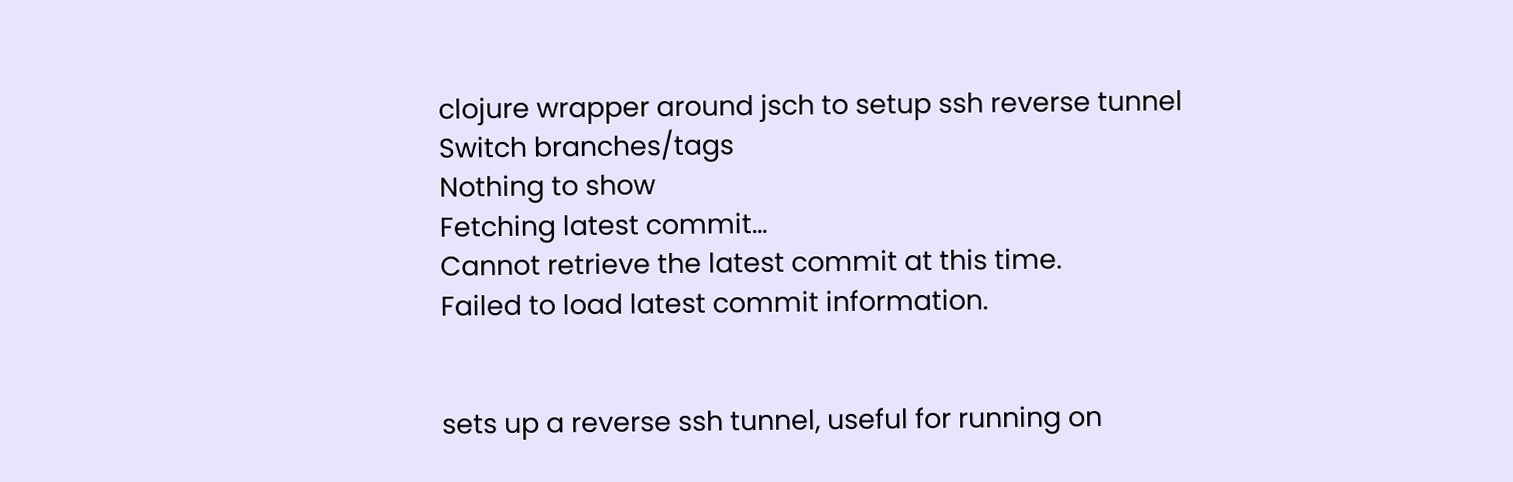clojure wrapper around jsch to setup ssh reverse tunnel
Switch branches/tags
Nothing to show
Fetching latest commit…
Cannot retrieve the latest commit at this time.
Failed to load latest commit information.


sets up a reverse ssh tunnel, useful for running on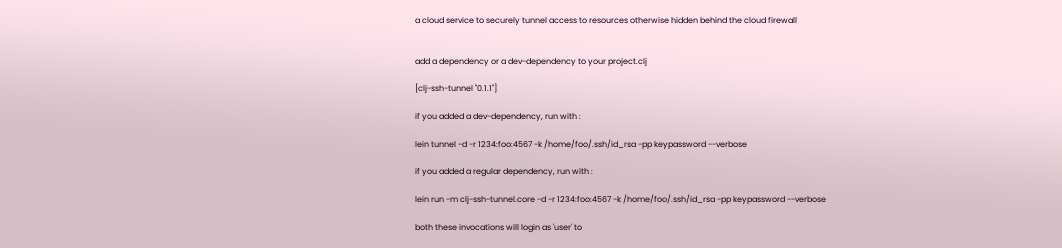a cloud service to securely tunnel access to resources otherwise hidden behind the cloud firewall


add a dependency or a dev-dependency to your project.clj

[clj-ssh-tunnel "0.1.1"]

if you added a dev-dependency, run with :

lein tunnel -d -r 1234:foo:4567 -k /home/foo/.ssh/id_rsa -pp keypassword --verbose

if you added a regular dependency, run with :

lein run -m clj-ssh-tunnel.core -d -r 1234:foo:4567 -k /home/foo/.ssh/id_rsa -pp keypassword --verbose

both these invocations will login as 'user' to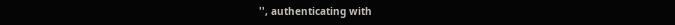'', authenticating with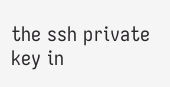the ssh private key in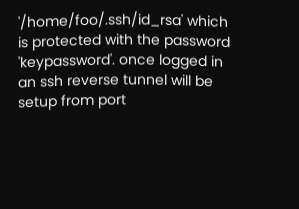'/home/foo/.ssh/id_rsa' which is protected with the password 'keypassword'. once logged in an ssh reverse tunnel will be setup from port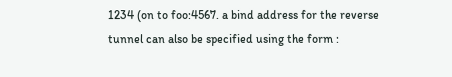1234 (on to foo:4567. a bind address for the reverse tunnel can also be specified using the form :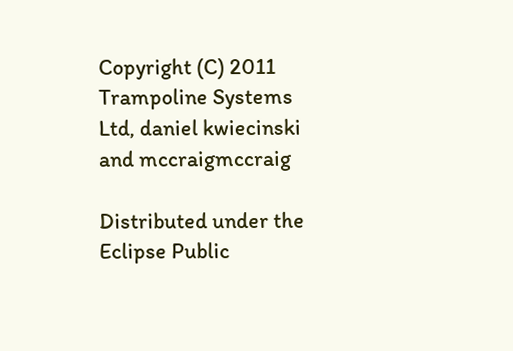Copyright (C) 2011 Trampoline Systems Ltd, daniel kwiecinski and mccraigmccraig

Distributed under the Eclipse Public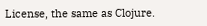License, the same as Clojure.